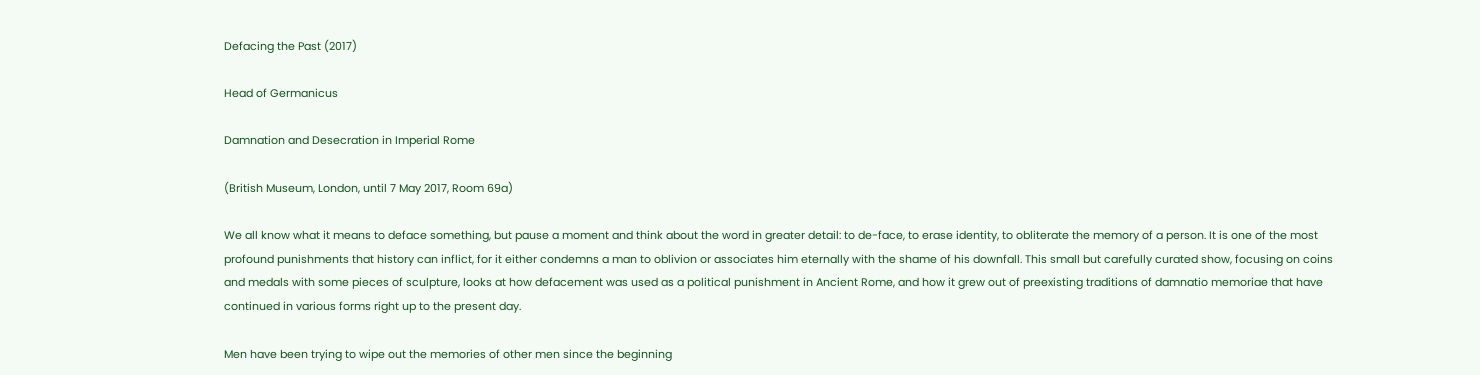Defacing the Past (2017)

Head of Germanicus

Damnation and Desecration in Imperial Rome

(British Museum, London, until 7 May 2017, Room 69a)

We all know what it means to deface something, but pause a moment and think about the word in greater detail: to de-face, to erase identity, to obliterate the memory of a person. It is one of the most profound punishments that history can inflict, for it either condemns a man to oblivion or associates him eternally with the shame of his downfall. This small but carefully curated show, focusing on coins and medals with some pieces of sculpture, looks at how defacement was used as a political punishment in Ancient Rome, and how it grew out of preexisting traditions of damnatio memoriae that have continued in various forms right up to the present day.

Men have been trying to wipe out the memories of other men since the beginning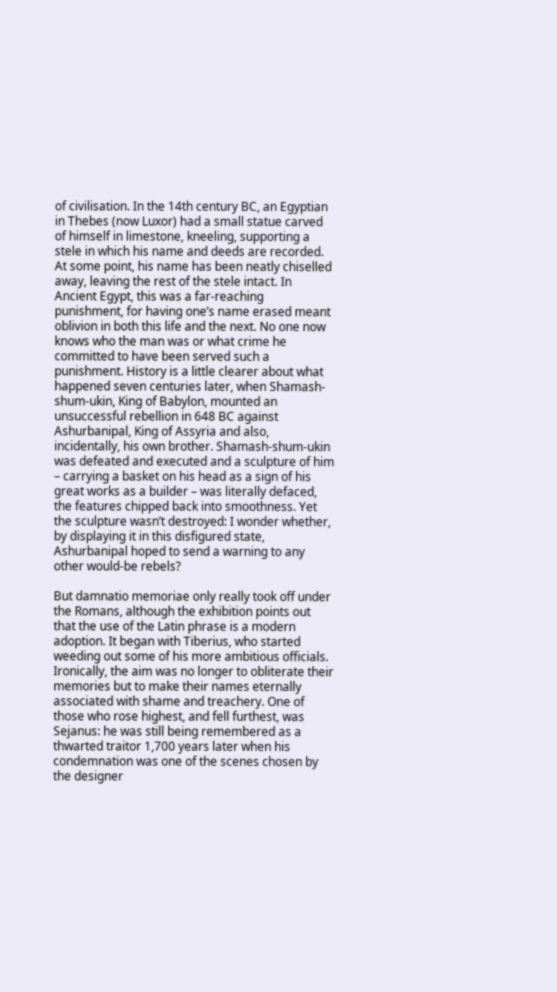of civilisation. In the 14th century BC, an Egyptian in Thebes (now Luxor) had a small statue carved of himself in limestone, kneeling, supporting a stele in which his name and deeds are recorded. At some point, his name has been neatly chiselled away, leaving the rest of the stele intact. In Ancient Egypt, this was a far-reaching punishment, for having one’s name erased meant oblivion in both this life and the next. No one now knows who the man was or what crime he committed to have been served such a punishment. History is a little clearer about what happened seven centuries later, when Shamash-shum-ukin, King of Babylon, mounted an unsuccessful rebellion in 648 BC against Ashurbanipal, King of Assyria and also, incidentally, his own brother. Shamash-shum-ukin was defeated and executed and a sculpture of him – carrying a basket on his head as a sign of his great works as a builder – was literally defaced, the features chipped back into smoothness. Yet the sculpture wasn’t destroyed: I wonder whether, by displaying it in this disfigured state, Ashurbanipal hoped to send a warning to any other would-be rebels?

But damnatio memoriae only really took off under the Romans, although the exhibition points out that the use of the Latin phrase is a modern adoption. It began with Tiberius, who started weeding out some of his more ambitious officials. Ironically, the aim was no longer to obliterate their memories but to make their names eternally associated with shame and treachery. One of those who rose highest, and fell furthest, was Sejanus: he was still being remembered as a thwarted traitor 1,700 years later when his condemnation was one of the scenes chosen by the designer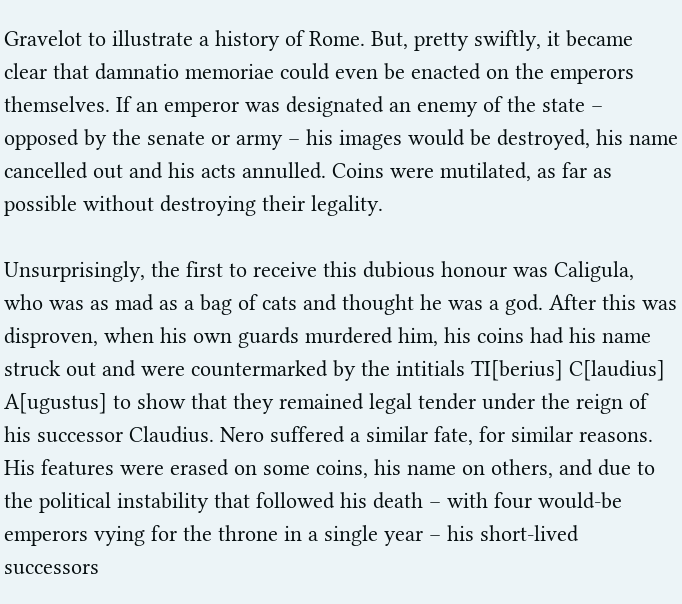Gravelot to illustrate a history of Rome. But, pretty swiftly, it became clear that damnatio memoriae could even be enacted on the emperors themselves. If an emperor was designated an enemy of the state – opposed by the senate or army – his images would be destroyed, his name cancelled out and his acts annulled. Coins were mutilated, as far as possible without destroying their legality.

Unsurprisingly, the first to receive this dubious honour was Caligula, who was as mad as a bag of cats and thought he was a god. After this was disproven, when his own guards murdered him, his coins had his name struck out and were countermarked by the intitials TI[berius] C[laudius] A[ugustus] to show that they remained legal tender under the reign of his successor Claudius. Nero suffered a similar fate, for similar reasons. His features were erased on some coins, his name on others, and due to the political instability that followed his death – with four would-be emperors vying for the throne in a single year – his short-lived successors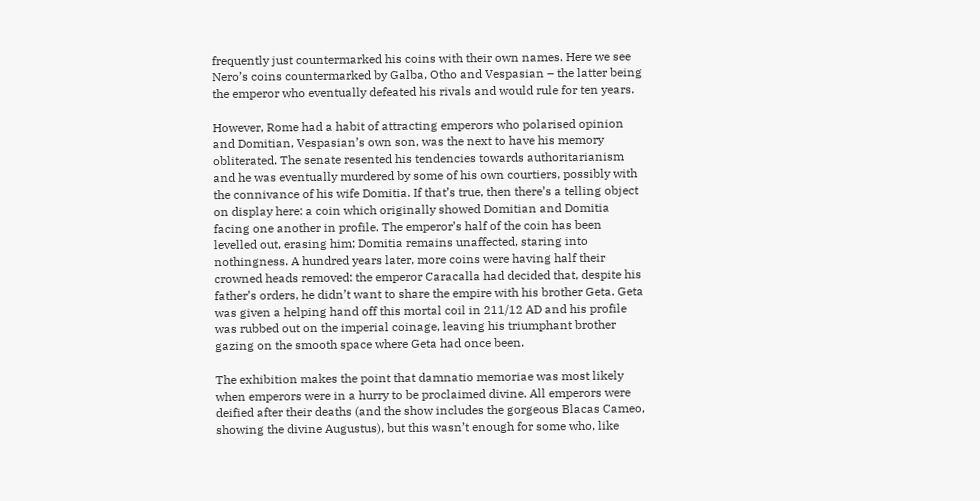frequently just countermarked his coins with their own names. Here we see Nero’s coins countermarked by Galba, Otho and Vespasian – the latter being the emperor who eventually defeated his rivals and would rule for ten years.

However, Rome had a habit of attracting emperors who polarised opinion and Domitian, Vespasian’s own son, was the next to have his memory obliterated. The senate resented his tendencies towards authoritarianism and he was eventually murdered by some of his own courtiers, possibly with the connivance of his wife Domitia. If that’s true, then there’s a telling object on display here: a coin which originally showed Domitian and Domitia facing one another in profile. The emperor’s half of the coin has been levelled out, erasing him; Domitia remains unaffected, staring into nothingness. A hundred years later, more coins were having half their crowned heads removed: the emperor Caracalla had decided that, despite his father’s orders, he didn’t want to share the empire with his brother Geta. Geta was given a helping hand off this mortal coil in 211/12 AD and his profile was rubbed out on the imperial coinage, leaving his triumphant brother gazing on the smooth space where Geta had once been.

The exhibition makes the point that damnatio memoriae was most likely when emperors were in a hurry to be proclaimed divine. All emperors were deified after their deaths (and the show includes the gorgeous Blacas Cameo, showing the divine Augustus), but this wasn’t enough for some who, like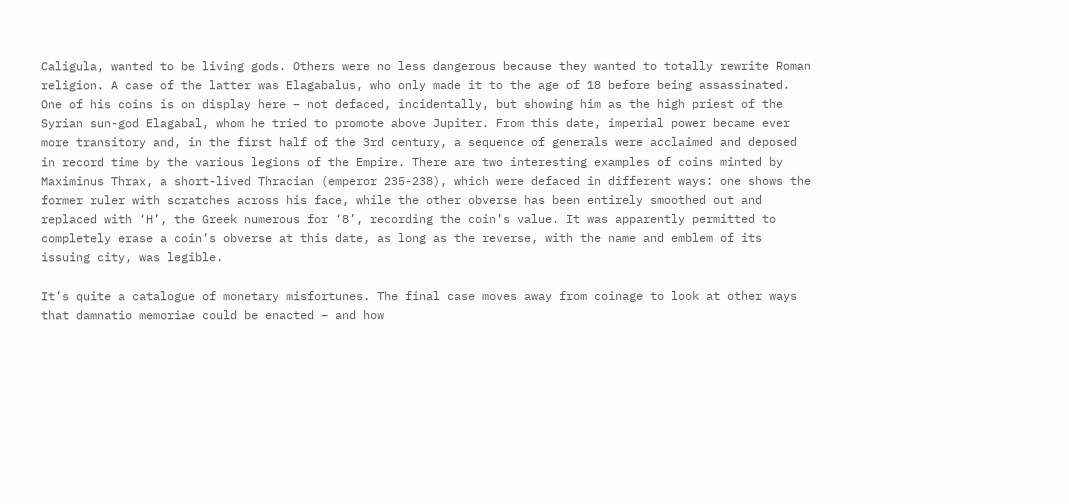Caligula, wanted to be living gods. Others were no less dangerous because they wanted to totally rewrite Roman religion. A case of the latter was Elagabalus, who only made it to the age of 18 before being assassinated. One of his coins is on display here – not defaced, incidentally, but showing him as the high priest of the Syrian sun-god Elagabal, whom he tried to promote above Jupiter. From this date, imperial power became ever more transitory and, in the first half of the 3rd century, a sequence of generals were acclaimed and deposed in record time by the various legions of the Empire. There are two interesting examples of coins minted by Maximinus Thrax, a short-lived Thracian (emperor 235-238), which were defaced in different ways: one shows the former ruler with scratches across his face, while the other obverse has been entirely smoothed out and replaced with ‘H’, the Greek numerous for ‘8’, recording the coin’s value. It was apparently permitted to completely erase a coin’s obverse at this date, as long as the reverse, with the name and emblem of its issuing city, was legible.

It’s quite a catalogue of monetary misfortunes. The final case moves away from coinage to look at other ways that damnatio memoriae could be enacted – and how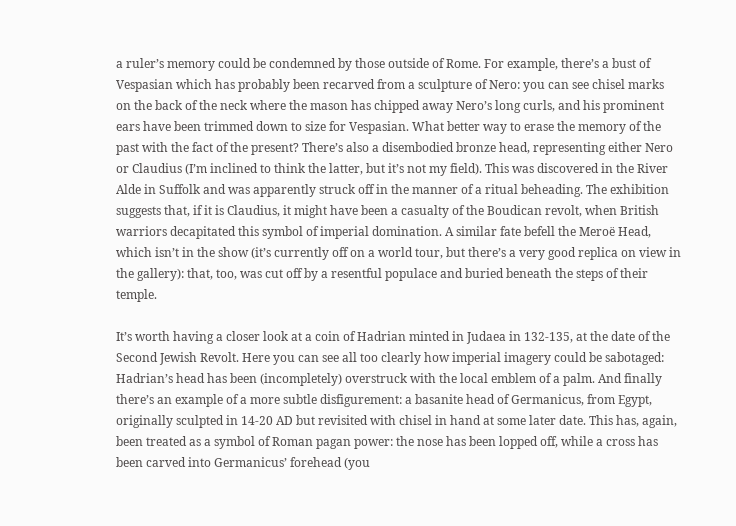a ruler’s memory could be condemned by those outside of Rome. For example, there’s a bust of Vespasian which has probably been recarved from a sculpture of Nero: you can see chisel marks on the back of the neck where the mason has chipped away Nero’s long curls, and his prominent ears have been trimmed down to size for Vespasian. What better way to erase the memory of the past with the fact of the present? There’s also a disembodied bronze head, representing either Nero or Claudius (I’m inclined to think the latter, but it’s not my field). This was discovered in the River Alde in Suffolk and was apparently struck off in the manner of a ritual beheading. The exhibition suggests that, if it is Claudius, it might have been a casualty of the Boudican revolt, when British warriors decapitated this symbol of imperial domination. A similar fate befell the Meroë Head, which isn’t in the show (it’s currently off on a world tour, but there’s a very good replica on view in the gallery): that, too, was cut off by a resentful populace and buried beneath the steps of their temple.

It’s worth having a closer look at a coin of Hadrian minted in Judaea in 132-135, at the date of the Second Jewish Revolt. Here you can see all too clearly how imperial imagery could be sabotaged: Hadrian’s head has been (incompletely) overstruck with the local emblem of a palm. And finally there’s an example of a more subtle disfigurement: a basanite head of Germanicus, from Egypt, originally sculpted in 14-20 AD but revisited with chisel in hand at some later date. This has, again, been treated as a symbol of Roman pagan power: the nose has been lopped off, while a cross has been carved into Germanicus’ forehead (you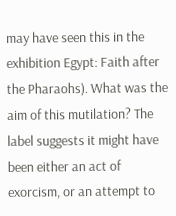may have seen this in the exhibition Egypt: Faith after the Pharaohs). What was the aim of this mutilation? The label suggests it might have been either an act of exorcism, or an attempt to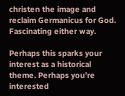christen the image and reclaim Germanicus for God. Fascinating either way.

Perhaps this sparks your interest as a historical theme. Perhaps you’re interested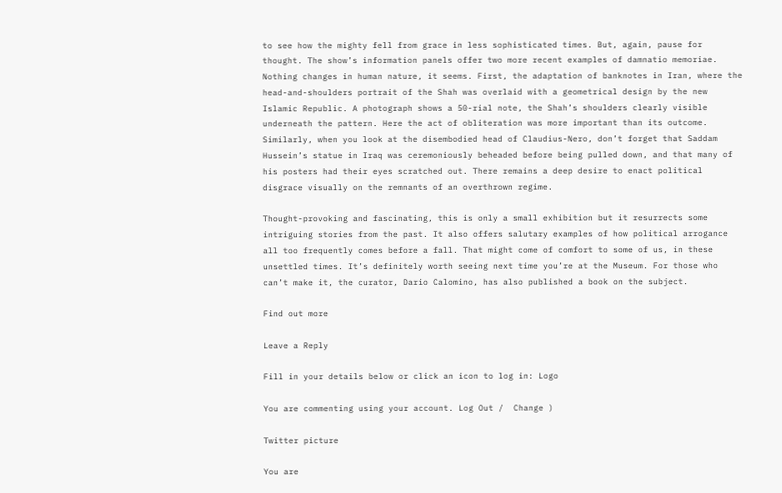to see how the mighty fell from grace in less sophisticated times. But, again, pause for thought. The show’s information panels offer two more recent examples of damnatio memoriae. Nothing changes in human nature, it seems. First, the adaptation of banknotes in Iran, where the head-and-shoulders portrait of the Shah was overlaid with a geometrical design by the new Islamic Republic. A photograph shows a 50-rial note, the Shah’s shoulders clearly visible underneath the pattern. Here the act of obliteration was more important than its outcome. Similarly, when you look at the disembodied head of Claudius-Nero, don’t forget that Saddam Hussein’s statue in Iraq was ceremoniously beheaded before being pulled down, and that many of his posters had their eyes scratched out. There remains a deep desire to enact political disgrace visually on the remnants of an overthrown regime.

Thought-provoking and fascinating, this is only a small exhibition but it resurrects some intriguing stories from the past. It also offers salutary examples of how political arrogance all too frequently comes before a fall. That might come of comfort to some of us, in these unsettled times. It’s definitely worth seeing next time you’re at the Museum. For those who can’t make it, the curator, Dario Calomino, has also published a book on the subject.

Find out more

Leave a Reply

Fill in your details below or click an icon to log in: Logo

You are commenting using your account. Log Out /  Change )

Twitter picture

You are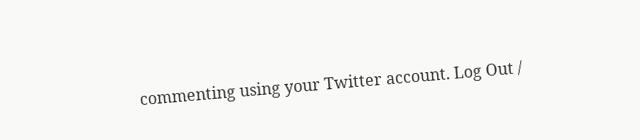commenting using your Twitter account. Log Out /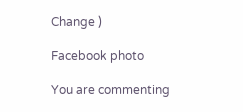Change )

Facebook photo

You are commenting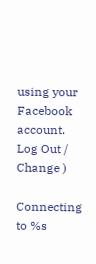using your Facebook account. Log Out /  Change )

Connecting to %s